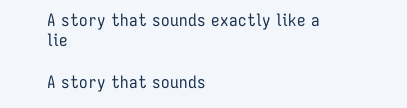A story that sounds exactly like a lie

A story that sounds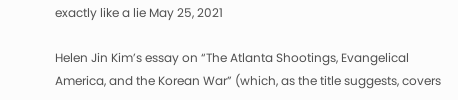exactly like a lie May 25, 2021

Helen Jin Kim’s essay on “The Atlanta Shootings, Evangelical America, and the Korean War” (which, as the title suggests, covers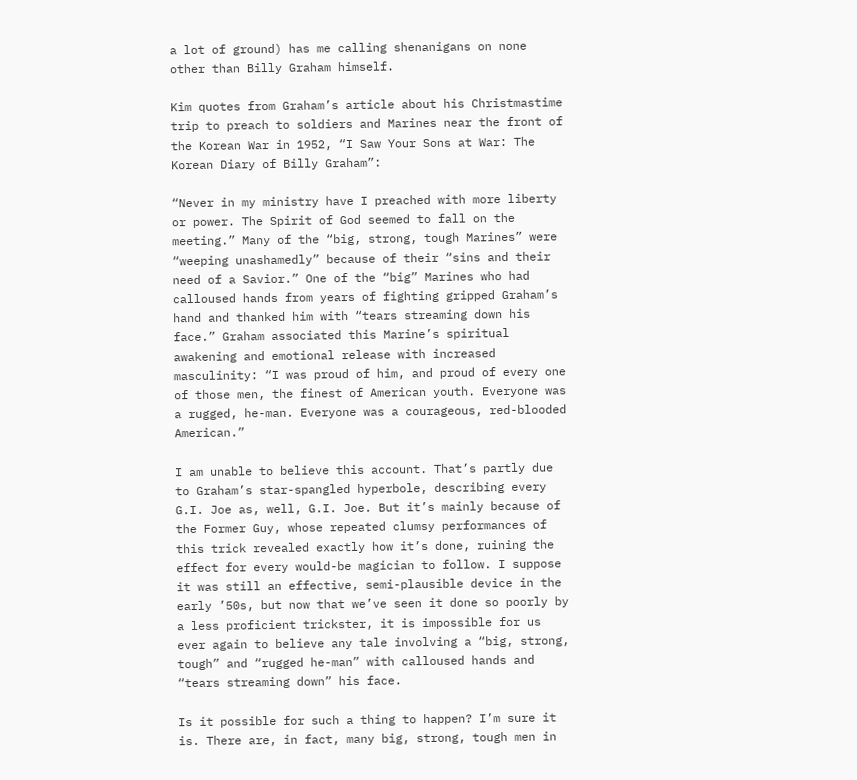a lot of ground) has me calling shenanigans on none other than Billy Graham himself.

Kim quotes from Graham’s article about his Christmastime trip to preach to soldiers and Marines near the front of the Korean War in 1952, “I Saw Your Sons at War: The Korean Diary of Billy Graham”:

“Never in my ministry have I preached with more liberty or power. The Spirit of God seemed to fall on the meeting.” Many of the “big, strong, tough Marines” were “weeping unashamedly” because of their “sins and their need of a Savior.” One of the “big” Marines who had calloused hands from years of fighting gripped Graham’s hand and thanked him with “tears streaming down his face.” Graham associated this Marine’s spiritual awakening and emotional release with increased masculinity: “I was proud of him, and proud of every one of those men, the finest of American youth. Everyone was a rugged, he-man. Everyone was a courageous, red-blooded American.”

I am unable to believe this account. That’s partly due to Graham’s star-spangled hyperbole, describing every G.I. Joe as, well, G.I. Joe. But it’s mainly because of the Former Guy, whose repeated clumsy performances of this trick revealed exactly how it’s done, ruining the effect for every would-be magician to follow. I suppose it was still an effective, semi-plausible device in the early ’50s, but now that we’ve seen it done so poorly by a less proficient trickster, it is impossible for us ever again to believe any tale involving a “big, strong, tough” and “rugged he-man” with calloused hands and “tears streaming down” his face.

Is it possible for such a thing to happen? I’m sure it is. There are, in fact, many big, strong, tough men in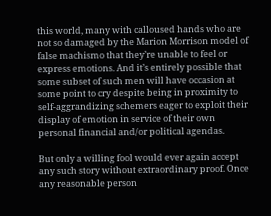this world, many with calloused hands who are not so damaged by the Marion Morrison model of false machismo that they’re unable to feel or express emotions. And it’s entirely possible that some subset of such men will have occasion at some point to cry despite being in proximity to self-aggrandizing schemers eager to exploit their display of emotion in service of their own personal financial and/or political agendas.

But only a willing fool would ever again accept any such story without extraordinary proof. Once any reasonable person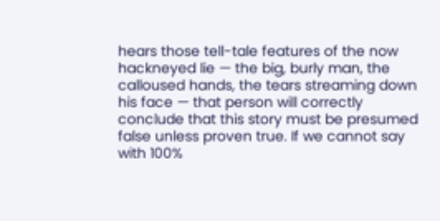hears those tell-tale features of the now hackneyed lie — the big, burly man, the calloused hands, the tears streaming down his face — that person will correctly conclude that this story must be presumed false unless proven true. If we cannot say with 100%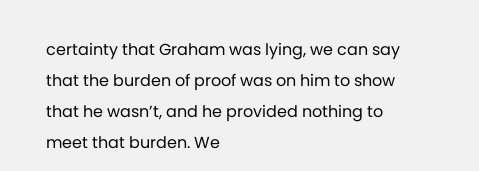certainty that Graham was lying, we can say that the burden of proof was on him to show that he wasn’t, and he provided nothing to meet that burden. We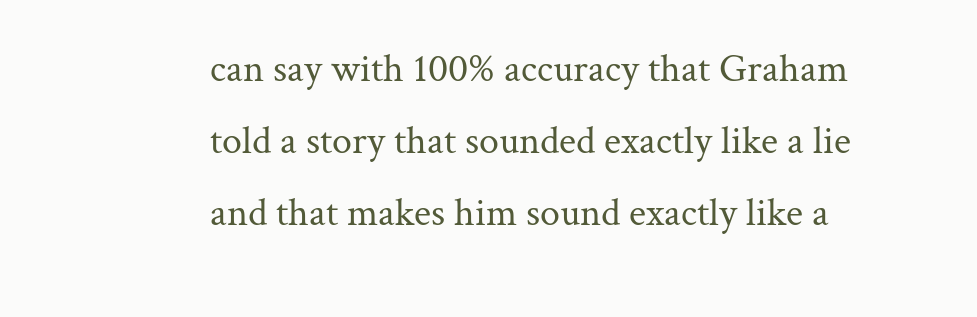can say with 100% accuracy that Graham told a story that sounded exactly like a lie and that makes him sound exactly like a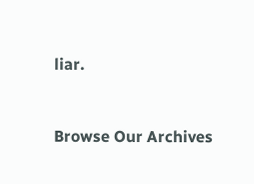liar.


Browse Our Archives